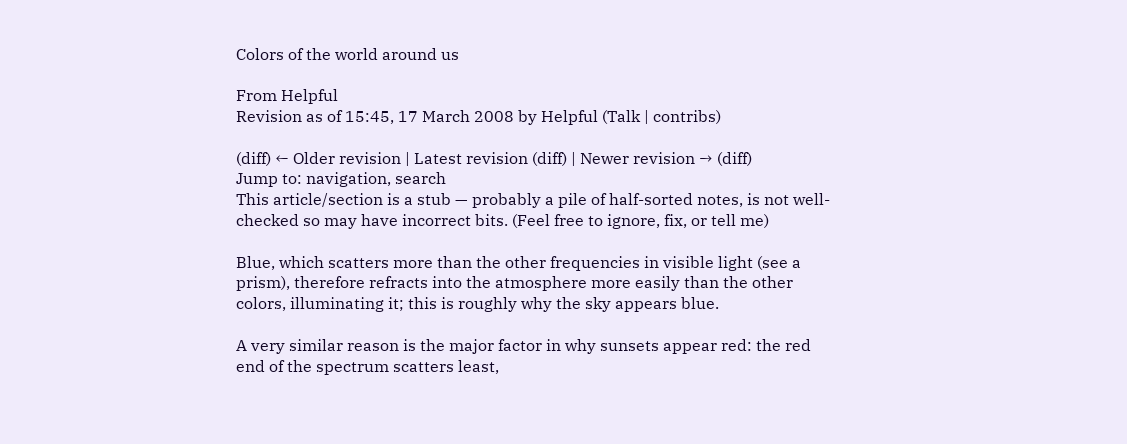Colors of the world around us

From Helpful
Revision as of 15:45, 17 March 2008 by Helpful (Talk | contribs)

(diff) ← Older revision | Latest revision (diff) | Newer revision → (diff)
Jump to: navigation, search
This article/section is a stub — probably a pile of half-sorted notes, is not well-checked so may have incorrect bits. (Feel free to ignore, fix, or tell me)

Blue, which scatters more than the other frequencies in visible light (see a prism), therefore refracts into the atmosphere more easily than the other colors, illuminating it; this is roughly why the sky appears blue.

A very similar reason is the major factor in why sunsets appear red: the red end of the spectrum scatters least,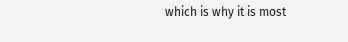which is why it is most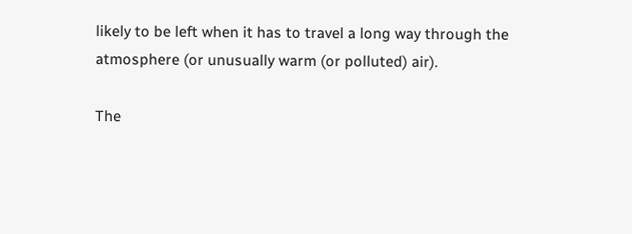likely to be left when it has to travel a long way through the atmosphere (or unusually warm (or polluted) air).

The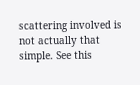scattering involved is not actually that simple. See this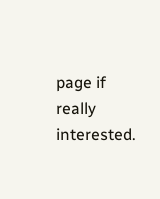page if really interested.